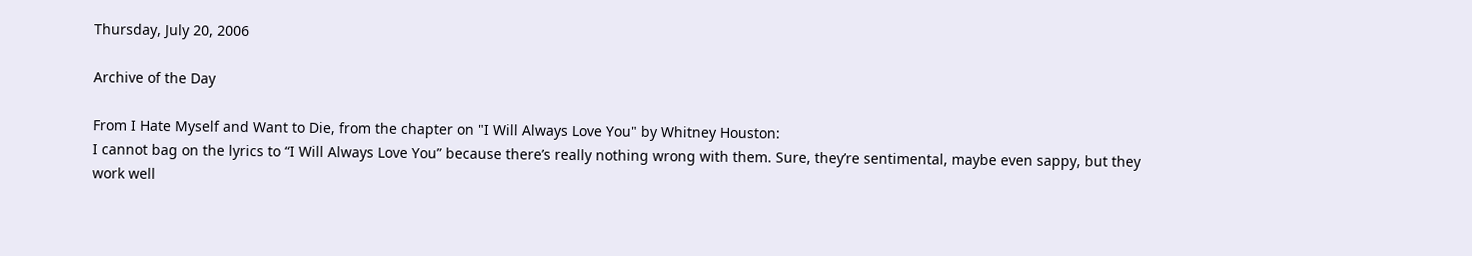Thursday, July 20, 2006

Archive of the Day

From I Hate Myself and Want to Die, from the chapter on "I Will Always Love You" by Whitney Houston:
I cannot bag on the lyrics to “I Will Always Love You” because there’s really nothing wrong with them. Sure, they’re sentimental, maybe even sappy, but they work well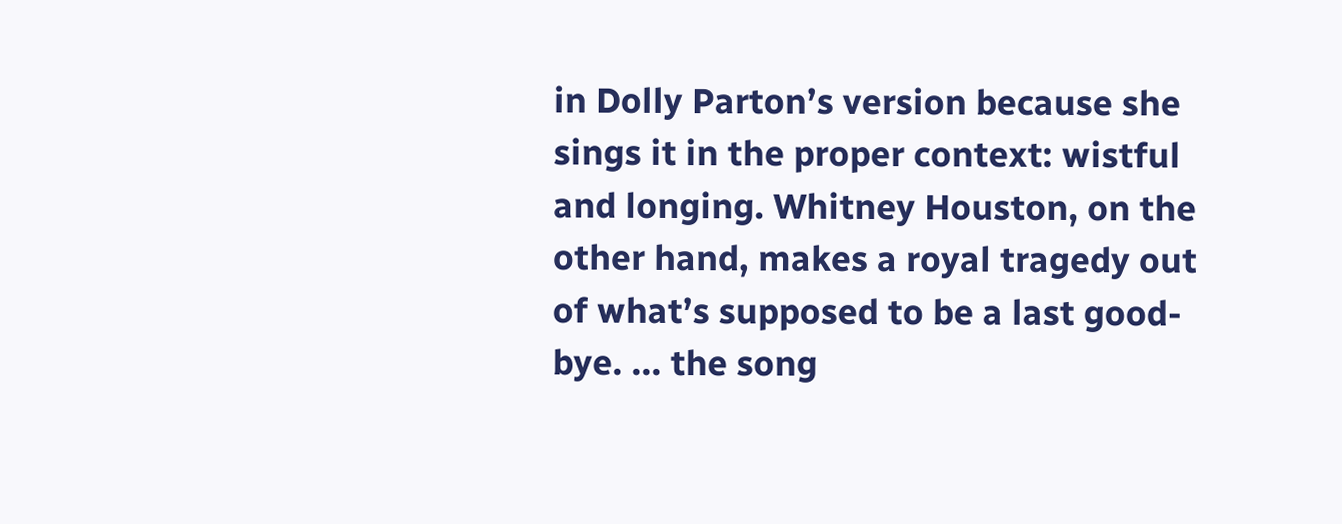in Dolly Parton’s version because she sings it in the proper context: wistful and longing. Whitney Houston, on the other hand, makes a royal tragedy out of what’s supposed to be a last good-bye. ... the song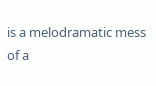is a melodramatic mess of a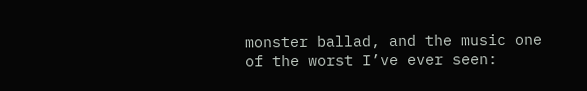monster ballad, and the music one of the worst I’ve ever seen: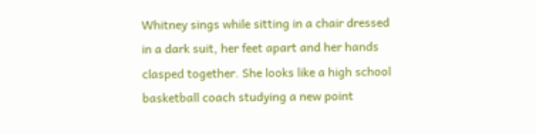Whitney sings while sitting in a chair dressed in a dark suit, her feet apart and her hands clasped together. She looks like a high school basketball coach studying a new point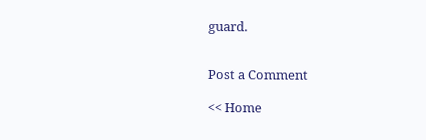guard.


Post a Comment

<< Home